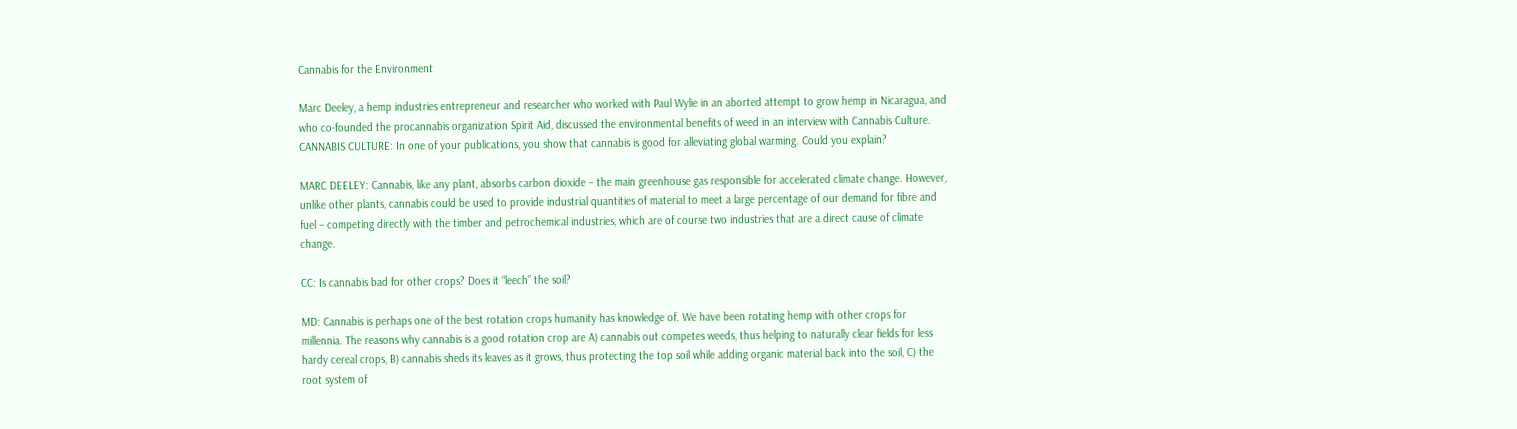Cannabis for the Environment

Marc Deeley, a hemp industries entrepreneur and researcher who worked with Paul Wylie in an aborted attempt to grow hemp in Nicaragua, and who co-founded the procannabis organization Spirit Aid, discussed the environmental benefits of weed in an interview with Cannabis Culture.
CANNABIS CULTURE: In one of your publications, you show that cannabis is good for alleviating global warming. Could you explain?

MARC DEELEY: Cannabis, like any plant, absorbs carbon dioxide – the main greenhouse gas responsible for accelerated climate change. However, unlike other plants, cannabis could be used to provide industrial quantities of material to meet a large percentage of our demand for fibre and fuel – competing directly with the timber and petrochemical industries, which are of course two industries that are a direct cause of climate change.

CC: Is cannabis bad for other crops? Does it “leech” the soil?

MD: Cannabis is perhaps one of the best rotation crops humanity has knowledge of. We have been rotating hemp with other crops for millennia. The reasons why cannabis is a good rotation crop are A) cannabis out competes weeds, thus helping to naturally clear fields for less hardy cereal crops, B) cannabis sheds its leaves as it grows, thus protecting the top soil while adding organic material back into the soil, C) the root system of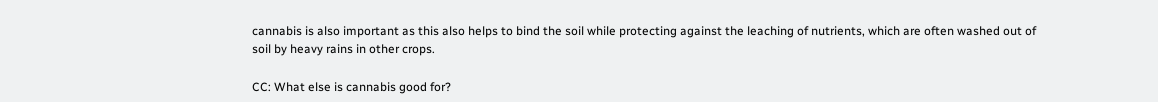cannabis is also important as this also helps to bind the soil while protecting against the leaching of nutrients, which are often washed out of soil by heavy rains in other crops.

CC: What else is cannabis good for?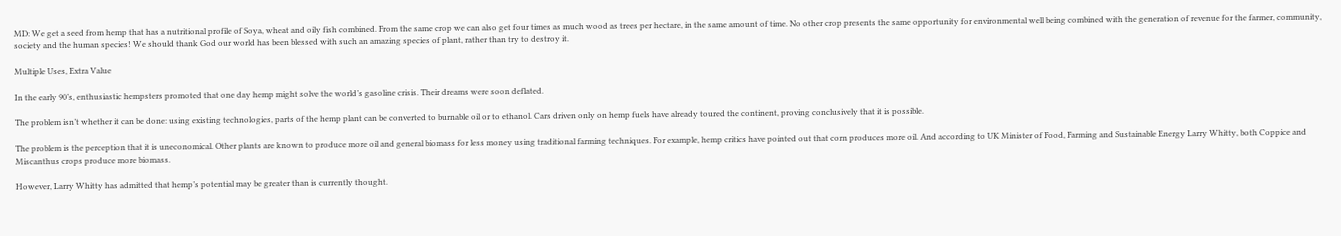MD: We get a seed from hemp that has a nutritional profile of Soya, wheat and oily fish combined. From the same crop we can also get four times as much wood as trees per hectare, in the same amount of time. No other crop presents the same opportunity for environmental well being combined with the generation of revenue for the farmer, community, society and the human species! We should thank God our world has been blessed with such an amazing species of plant, rather than try to destroy it.

Multiple Uses, Extra Value

In the early 90’s, enthusiastic hempsters promoted that one day hemp might solve the world’s gasoline crisis. Their dreams were soon deflated.

The problem isn’t whether it can be done: using existing technologies, parts of the hemp plant can be converted to burnable oil or to ethanol. Cars driven only on hemp fuels have already toured the continent, proving conclusively that it is possible.

The problem is the perception that it is uneconomical. Other plants are known to produce more oil and general biomass for less money using traditional farming techniques. For example, hemp critics have pointed out that corn produces more oil. And according to UK Minister of Food, Farming and Sustainable Energy Larry Whitty, both Coppice and Miscanthus crops produce more biomass.

However, Larry Whitty has admitted that hemp’s potential may be greater than is currently thought.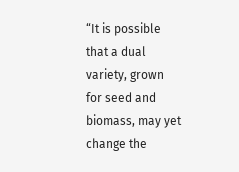“It is possible that a dual variety, grown for seed and biomass, may yet change the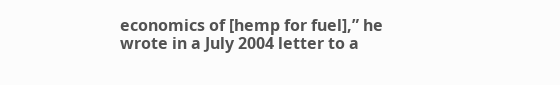economics of [hemp for fuel],” he wrote in a July 2004 letter to a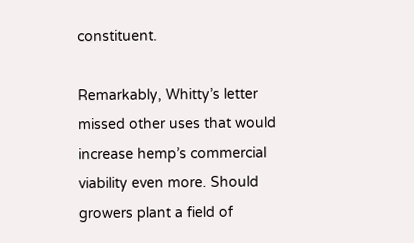constituent.

Remarkably, Whitty’s letter missed other uses that would increase hemp’s commercial viability even more. Should growers plant a field of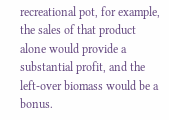recreational pot, for example, the sales of that product alone would provide a substantial profit, and the left-over biomass would be a bonus.